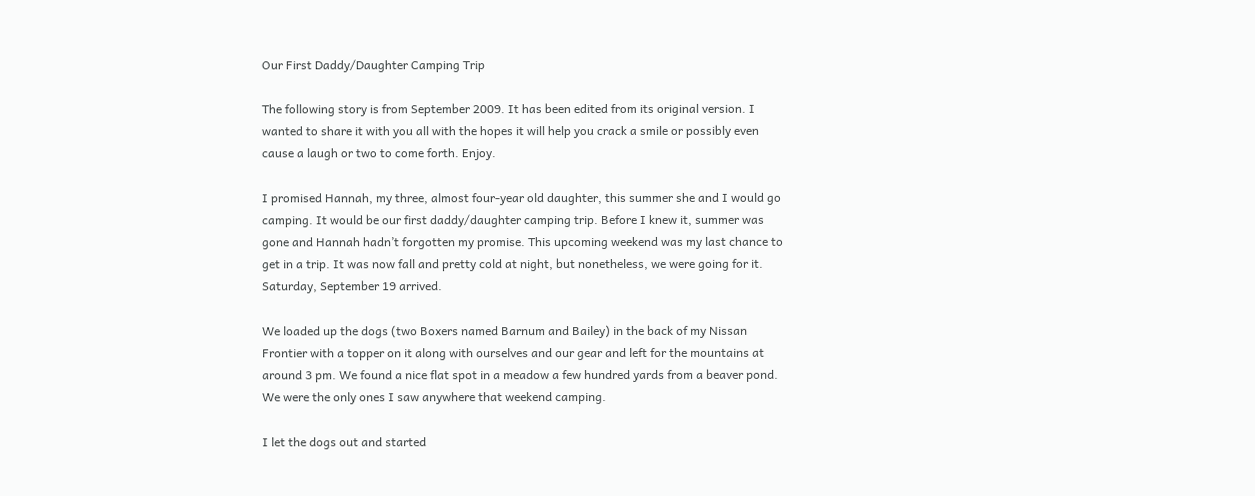Our First Daddy/Daughter Camping Trip

The following story is from September 2009. It has been edited from its original version. I wanted to share it with you all with the hopes it will help you crack a smile or possibly even cause a laugh or two to come forth. Enjoy.

I promised Hannah, my three, almost four-year old daughter, this summer she and I would go camping. It would be our first daddy/daughter camping trip. Before I knew it, summer was gone and Hannah hadn’t forgotten my promise. This upcoming weekend was my last chance to get in a trip. It was now fall and pretty cold at night, but nonetheless, we were going for it. Saturday, September 19 arrived.

We loaded up the dogs (two Boxers named Barnum and Bailey) in the back of my Nissan Frontier with a topper on it along with ourselves and our gear and left for the mountains at around 3 pm. We found a nice flat spot in a meadow a few hundred yards from a beaver pond. We were the only ones I saw anywhere that weekend camping.

I let the dogs out and started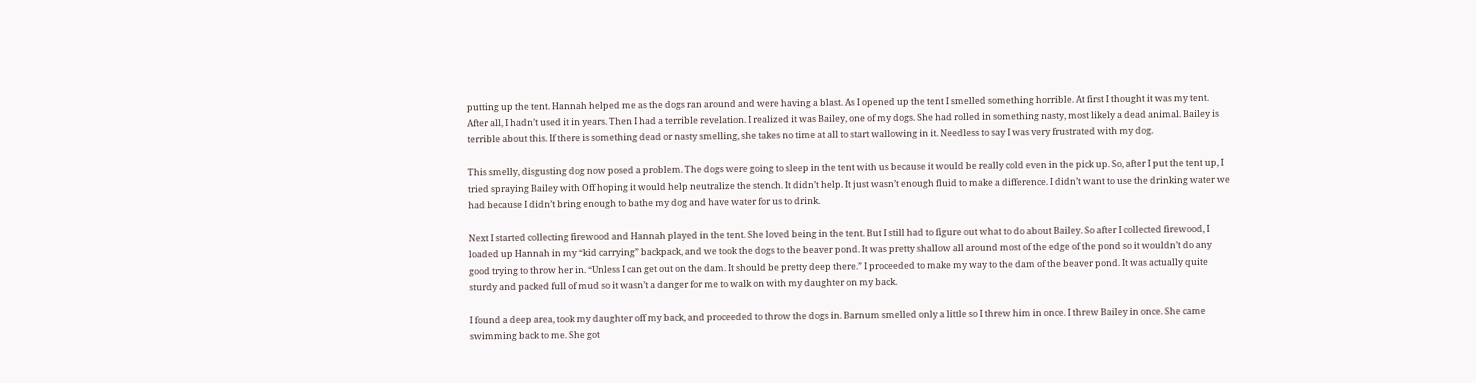putting up the tent. Hannah helped me as the dogs ran around and were having a blast. As I opened up the tent I smelled something horrible. At first I thought it was my tent. After all, I hadn’t used it in years. Then I had a terrible revelation. I realized it was Bailey, one of my dogs. She had rolled in something nasty, most likely a dead animal. Bailey is terrible about this. If there is something dead or nasty smelling, she takes no time at all to start wallowing in it. Needless to say I was very frustrated with my dog.

This smelly, disgusting dog now posed a problem. The dogs were going to sleep in the tent with us because it would be really cold even in the pick up. So, after I put the tent up, I tried spraying Bailey with Off hoping it would help neutralize the stench. It didn’t help. It just wasn’t enough fluid to make a difference. I didn’t want to use the drinking water we had because I didn’t bring enough to bathe my dog and have water for us to drink.

Next I started collecting firewood and Hannah played in the tent. She loved being in the tent. But I still had to figure out what to do about Bailey. So after I collected firewood, I loaded up Hannah in my “kid carrying” backpack, and we took the dogs to the beaver pond. It was pretty shallow all around most of the edge of the pond so it wouldn’t do any good trying to throw her in. “Unless I can get out on the dam. It should be pretty deep there.” I proceeded to make my way to the dam of the beaver pond. It was actually quite sturdy and packed full of mud so it wasn’t a danger for me to walk on with my daughter on my back.

I found a deep area, took my daughter off my back, and proceeded to throw the dogs in. Barnum smelled only a little so I threw him in once. I threw Bailey in once. She came swimming back to me. She got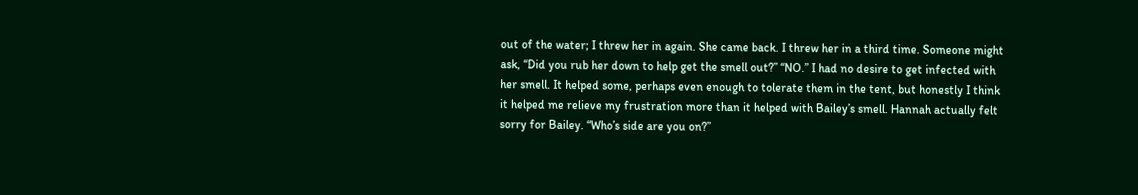out of the water; I threw her in again. She came back. I threw her in a third time. Someone might ask, “Did you rub her down to help get the smell out?” “NO.” I had no desire to get infected with her smell. It helped some, perhaps even enough to tolerate them in the tent, but honestly I think it helped me relieve my frustration more than it helped with Bailey’s smell. Hannah actually felt sorry for Bailey. “Who’s side are you on?”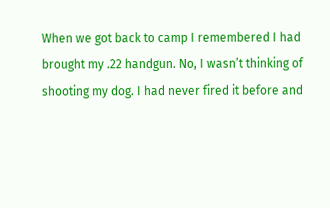When we got back to camp I remembered I had brought my .22 handgun. No, I wasn’t thinking of shooting my dog. I had never fired it before and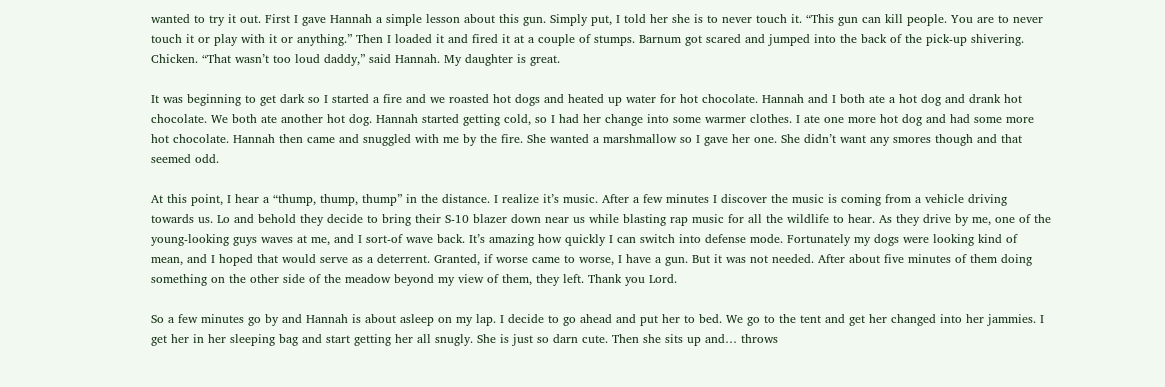wanted to try it out. First I gave Hannah a simple lesson about this gun. Simply put, I told her she is to never touch it. “This gun can kill people. You are to never touch it or play with it or anything.” Then I loaded it and fired it at a couple of stumps. Barnum got scared and jumped into the back of the pick-up shivering. Chicken. “That wasn’t too loud daddy,” said Hannah. My daughter is great.

It was beginning to get dark so I started a fire and we roasted hot dogs and heated up water for hot chocolate. Hannah and I both ate a hot dog and drank hot chocolate. We both ate another hot dog. Hannah started getting cold, so I had her change into some warmer clothes. I ate one more hot dog and had some more hot chocolate. Hannah then came and snuggled with me by the fire. She wanted a marshmallow so I gave her one. She didn’t want any smores though and that seemed odd.

At this point, I hear a “thump, thump, thump” in the distance. I realize it’s music. After a few minutes I discover the music is coming from a vehicle driving towards us. Lo and behold they decide to bring their S-10 blazer down near us while blasting rap music for all the wildlife to hear. As they drive by me, one of the young-looking guys waves at me, and I sort-of wave back. It’s amazing how quickly I can switch into defense mode. Fortunately my dogs were looking kind of mean, and I hoped that would serve as a deterrent. Granted, if worse came to worse, I have a gun. But it was not needed. After about five minutes of them doing something on the other side of the meadow beyond my view of them, they left. Thank you Lord.

So a few minutes go by and Hannah is about asleep on my lap. I decide to go ahead and put her to bed. We go to the tent and get her changed into her jammies. I get her in her sleeping bag and start getting her all snugly. She is just so darn cute. Then she sits up and… throws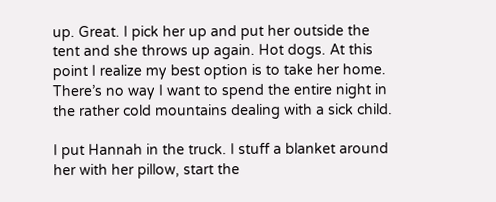up. Great. I pick her up and put her outside the tent and she throws up again. Hot dogs. At this point I realize my best option is to take her home. There’s no way I want to spend the entire night in the rather cold mountains dealing with a sick child.

I put Hannah in the truck. I stuff a blanket around her with her pillow, start the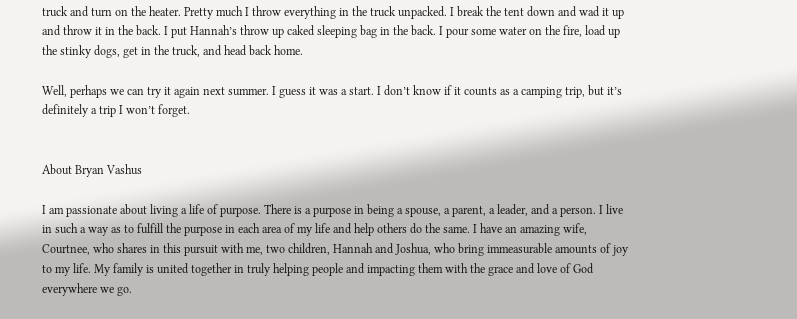truck and turn on the heater. Pretty much I throw everything in the truck unpacked. I break the tent down and wad it up and throw it in the back. I put Hannah’s throw up caked sleeping bag in the back. I pour some water on the fire, load up the stinky dogs, get in the truck, and head back home.

Well, perhaps we can try it again next summer. I guess it was a start. I don’t know if it counts as a camping trip, but it’s definitely a trip I won’t forget.


About Bryan Vashus

I am passionate about living a life of purpose. There is a purpose in being a spouse, a parent, a leader, and a person. I live in such a way as to fulfill the purpose in each area of my life and help others do the same. I have an amazing wife, Courtnee, who shares in this pursuit with me, two children, Hannah and Joshua, who bring immeasurable amounts of joy to my life. My family is united together in truly helping people and impacting them with the grace and love of God everywhere we go.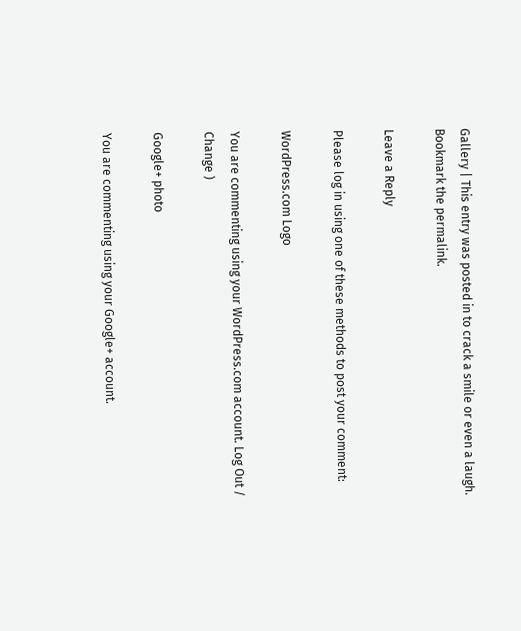Gallery | This entry was posted in to crack a smile or even a laugh. Bookmark the permalink.

Leave a Reply

Please log in using one of these methods to post your comment:

WordPress.com Logo

You are commenting using your WordPress.com account. Log Out /  Change )

Google+ photo

You are commenting using your Google+ account.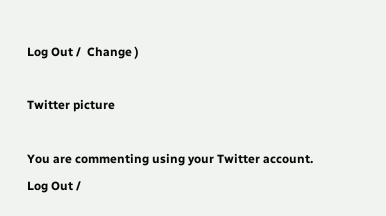Log Out /  Change )

Twitter picture

You are commenting using your Twitter account. Log Out /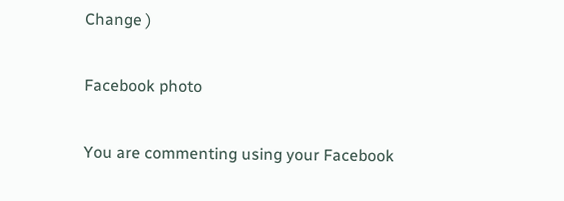Change )

Facebook photo

You are commenting using your Facebook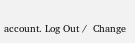account. Log Out /  Change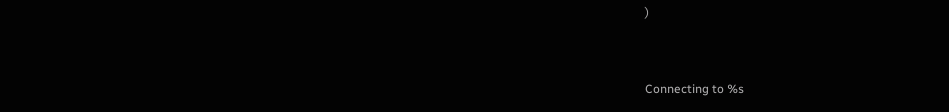)


Connecting to %s